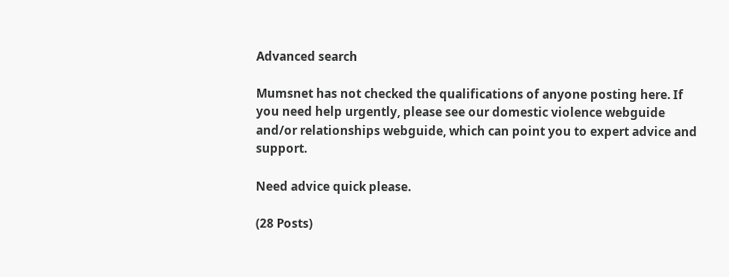Advanced search

Mumsnet has not checked the qualifications of anyone posting here. If you need help urgently, please see our domestic violence webguide and/or relationships webguide, which can point you to expert advice and support.

Need advice quick please.

(28 Posts)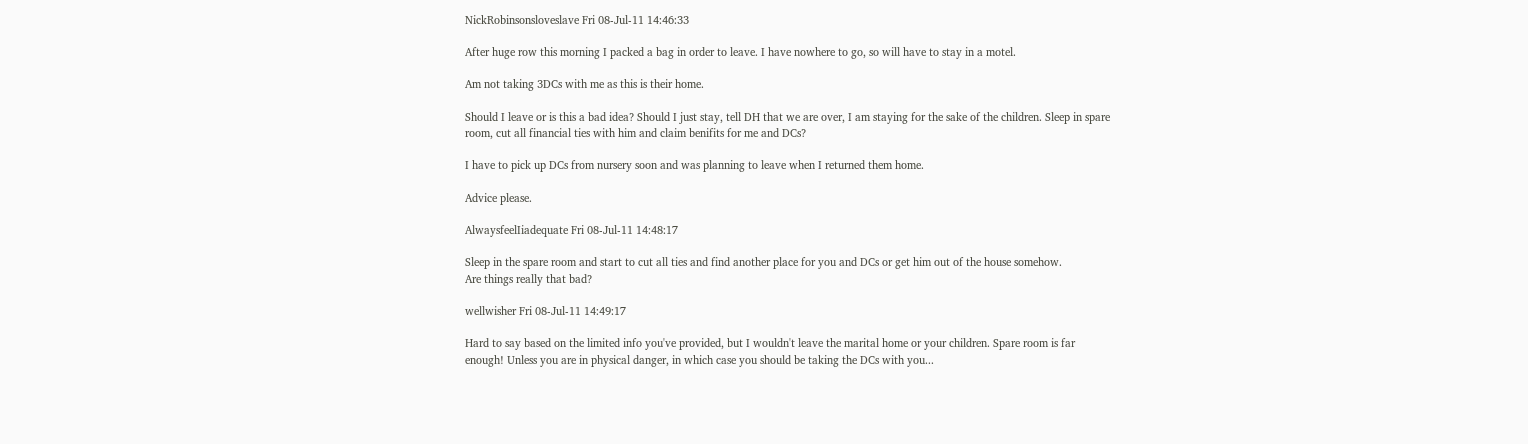NickRobinsonsloveslave Fri 08-Jul-11 14:46:33

After huge row this morning I packed a bag in order to leave. I have nowhere to go, so will have to stay in a motel.

Am not taking 3DCs with me as this is their home.

Should I leave or is this a bad idea? Should I just stay, tell DH that we are over, I am staying for the sake of the children. Sleep in spare room, cut all financial ties with him and claim benifits for me and DCs?

I have to pick up DCs from nursery soon and was planning to leave when I returned them home.

Advice please.

AlwaysfeelIiadequate Fri 08-Jul-11 14:48:17

Sleep in the spare room and start to cut all ties and find another place for you and DCs or get him out of the house somehow.
Are things really that bad?

wellwisher Fri 08-Jul-11 14:49:17

Hard to say based on the limited info you've provided, but I wouldn't leave the marital home or your children. Spare room is far enough! Unless you are in physical danger, in which case you should be taking the DCs with you...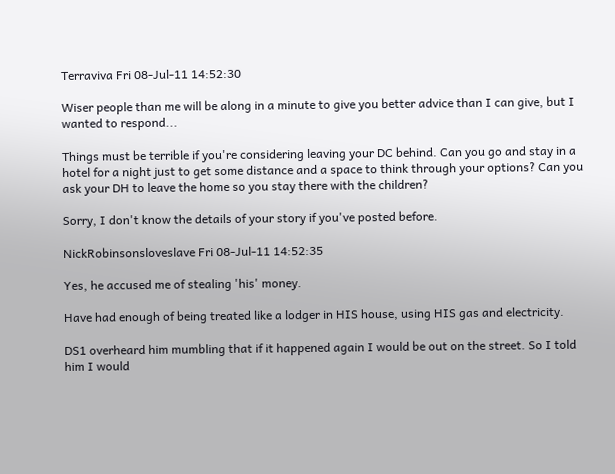Terraviva Fri 08-Jul-11 14:52:30

Wiser people than me will be along in a minute to give you better advice than I can give, but I wanted to respond...

Things must be terrible if you're considering leaving your DC behind. Can you go and stay in a hotel for a night just to get some distance and a space to think through your options? Can you ask your DH to leave the home so you stay there with the children?

Sorry, I don't know the details of your story if you've posted before.

NickRobinsonsloveslave Fri 08-Jul-11 14:52:35

Yes, he accused me of stealing 'his' money.

Have had enough of being treated like a lodger in HIS house, using HIS gas and electricity.

DS1 overheard him mumbling that if it happened again I would be out on the street. So I told him I would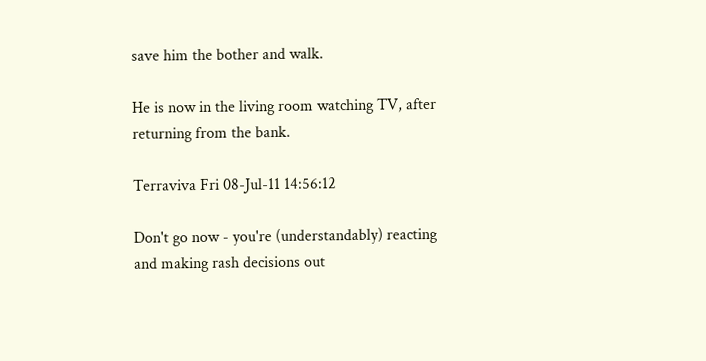save him the bother and walk.

He is now in the living room watching TV, after returning from the bank.

Terraviva Fri 08-Jul-11 14:56:12

Don't go now - you're (understandably) reacting and making rash decisions out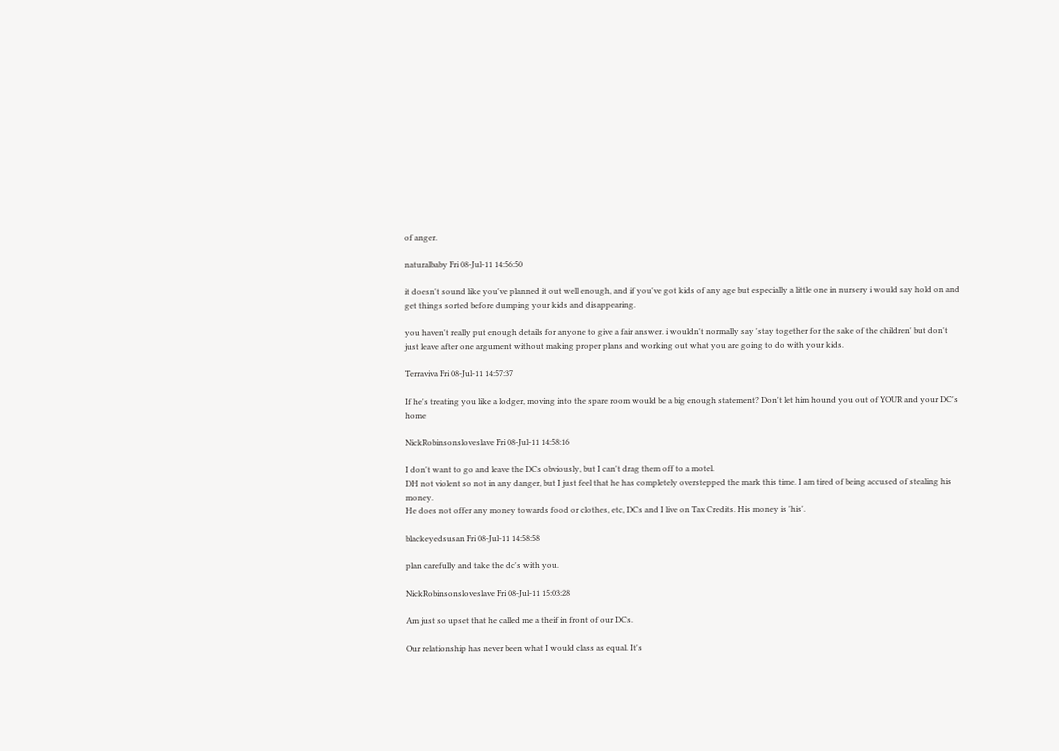of anger.

naturalbaby Fri 08-Jul-11 14:56:50

it doesn't sound like you've planned it out well enough, and if you've got kids of any age but especially a little one in nursery i would say hold on and get things sorted before dumping your kids and disappearing.

you haven't really put enough details for anyone to give a fair answer. i wouldn't normally say 'stay together for the sake of the children' but don't just leave after one argument without making proper plans and working out what you are going to do with your kids.

Terraviva Fri 08-Jul-11 14:57:37

If he's treating you like a lodger, moving into the spare room would be a big enough statement? Don't let him hound you out of YOUR and your DC's home

NickRobinsonsloveslave Fri 08-Jul-11 14:58:16

I don't want to go and leave the DCs obviously, but I can't drag them off to a motel.
DH not violent so not in any danger, but I just feel that he has completely overstepped the mark this time. I am tired of being accused of stealing his money.
He does not offer any money towards food or clothes, etc, DCs and I live on Tax Credits. His money is 'his'.

blackeyedsusan Fri 08-Jul-11 14:58:58

plan carefully and take the dc's with you.

NickRobinsonsloveslave Fri 08-Jul-11 15:03:28

Am just so upset that he called me a theif in front of our DCs.

Our relationship has never been what I would class as equal. It's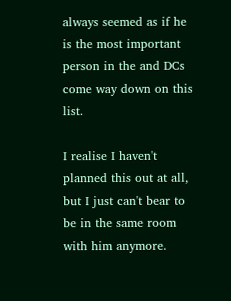always seemed as if he is the most important person in the and DCs come way down on this list.

I realise I haven't planned this out at all, but I just can't bear to be in the same room with him anymore.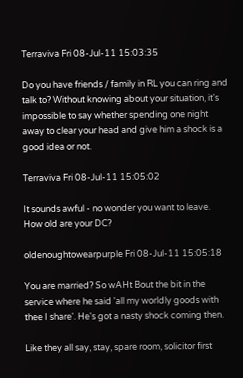Terraviva Fri 08-Jul-11 15:03:35

Do you have friends / family in RL you can ring and talk to? Without knowing about your situation, it's impossible to say whether spending one night away to clear your head and give him a shock is a good idea or not.

Terraviva Fri 08-Jul-11 15:05:02

It sounds awful - no wonder you want to leave. How old are your DC?

oldenoughtowearpurple Fri 08-Jul-11 15:05:18

You are married? So wAHt Bout the bit in the service where he said 'all my worldly goods with thee I share'. He's got a nasty shock coming then.

Like they all say, stay, spare room, solicitor first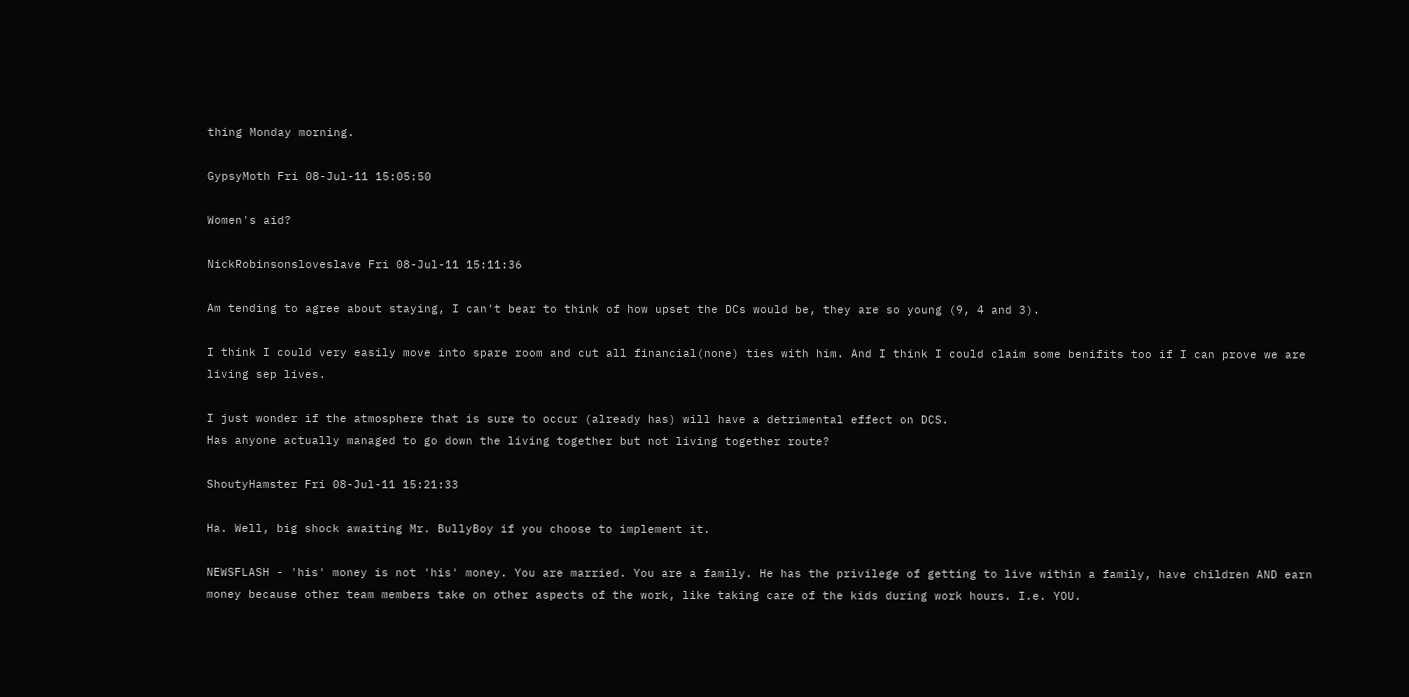thing Monday morning.

GypsyMoth Fri 08-Jul-11 15:05:50

Women's aid?

NickRobinsonsloveslave Fri 08-Jul-11 15:11:36

Am tending to agree about staying, I can't bear to think of how upset the DCs would be, they are so young (9, 4 and 3).

I think I could very easily move into spare room and cut all financial(none) ties with him. And I think I could claim some benifits too if I can prove we are living sep lives.

I just wonder if the atmosphere that is sure to occur (already has) will have a detrimental effect on DCS.
Has anyone actually managed to go down the living together but not living together route?

ShoutyHamster Fri 08-Jul-11 15:21:33

Ha. Well, big shock awaiting Mr. BullyBoy if you choose to implement it.

NEWSFLASH - 'his' money is not 'his' money. You are married. You are a family. He has the privilege of getting to live within a family, have children AND earn money because other team members take on other aspects of the work, like taking care of the kids during work hours. I.e. YOU.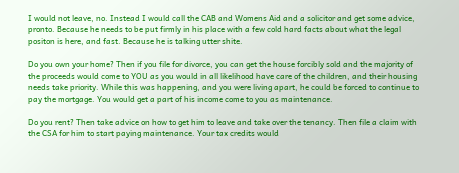I would not leave, no. Instead I would call the CAB and Womens Aid and a solicitor and get some advice, pronto. Because he needs to be put firmly in his place with a few cold hard facts about what the legal positon is here, and fast. Because he is talking utter shite.

Do you own your home? Then if you file for divorce, you can get the house forcibly sold and the majority of the proceeds would come to YOU as you would in all likelihood have care of the children, and their housing needs take priority. While this was happening, and you were living apart, he could be forced to continue to pay the mortgage. You would get a part of his income come to you as maintenance.

Do you rent? Then take advice on how to get him to leave and take over the tenancy. Then file a claim with the CSA for him to start paying maintenance. Your tax credits would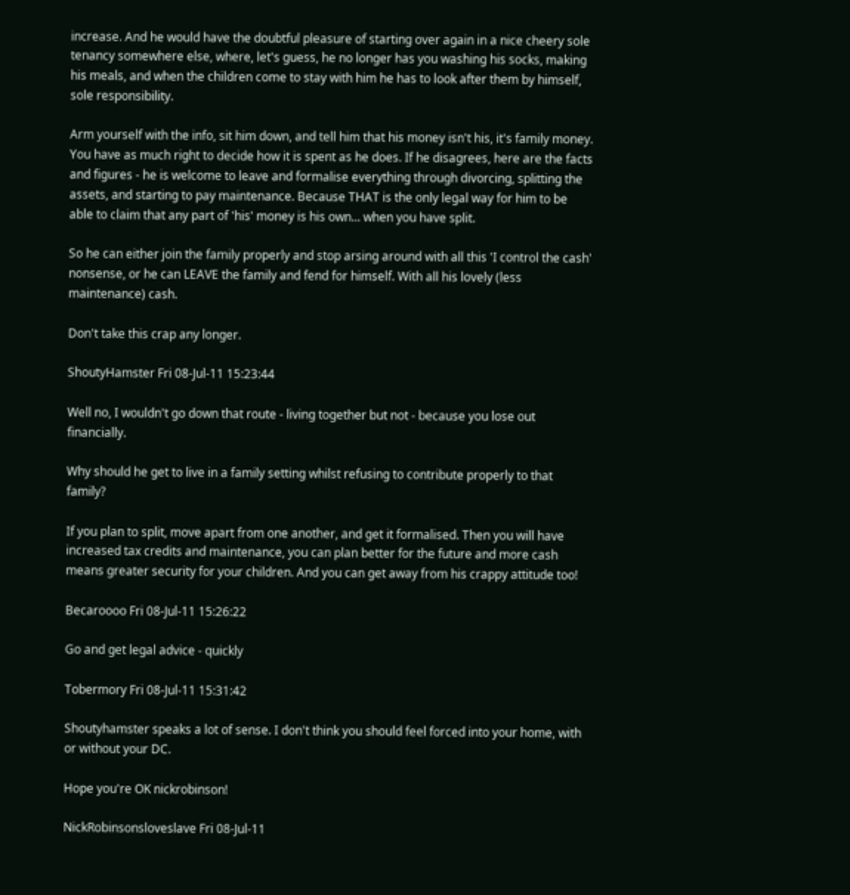increase. And he would have the doubtful pleasure of starting over again in a nice cheery sole tenancy somewhere else, where, let's guess, he no longer has you washing his socks, making his meals, and when the children come to stay with him he has to look after them by himself, sole responsibility.

Arm yourself with the info, sit him down, and tell him that his money isn't his, it's family money. You have as much right to decide how it is spent as he does. If he disagrees, here are the facts and figures - he is welcome to leave and formalise everything through divorcing, splitting the assets, and starting to pay maintenance. Because THAT is the only legal way for him to be able to claim that any part of 'his' money is his own... when you have split.

So he can either join the family properly and stop arsing around with all this 'I control the cash' nonsense, or he can LEAVE the family and fend for himself. With all his lovely (less maintenance) cash.

Don't take this crap any longer.

ShoutyHamster Fri 08-Jul-11 15:23:44

Well no, I wouldn't go down that route - living together but not - because you lose out financially.

Why should he get to live in a family setting whilst refusing to contribute properly to that family?

If you plan to split, move apart from one another, and get it formalised. Then you will have increased tax credits and maintenance, you can plan better for the future and more cash means greater security for your children. And you can get away from his crappy attitude too!

Becaroooo Fri 08-Jul-11 15:26:22

Go and get legal advice - quickly

Tobermory Fri 08-Jul-11 15:31:42

Shoutyhamster speaks a lot of sense. I don't think you should feel forced into your home, with or without your DC.

Hope you're OK nickrobinson!

NickRobinsonsloveslave Fri 08-Jul-11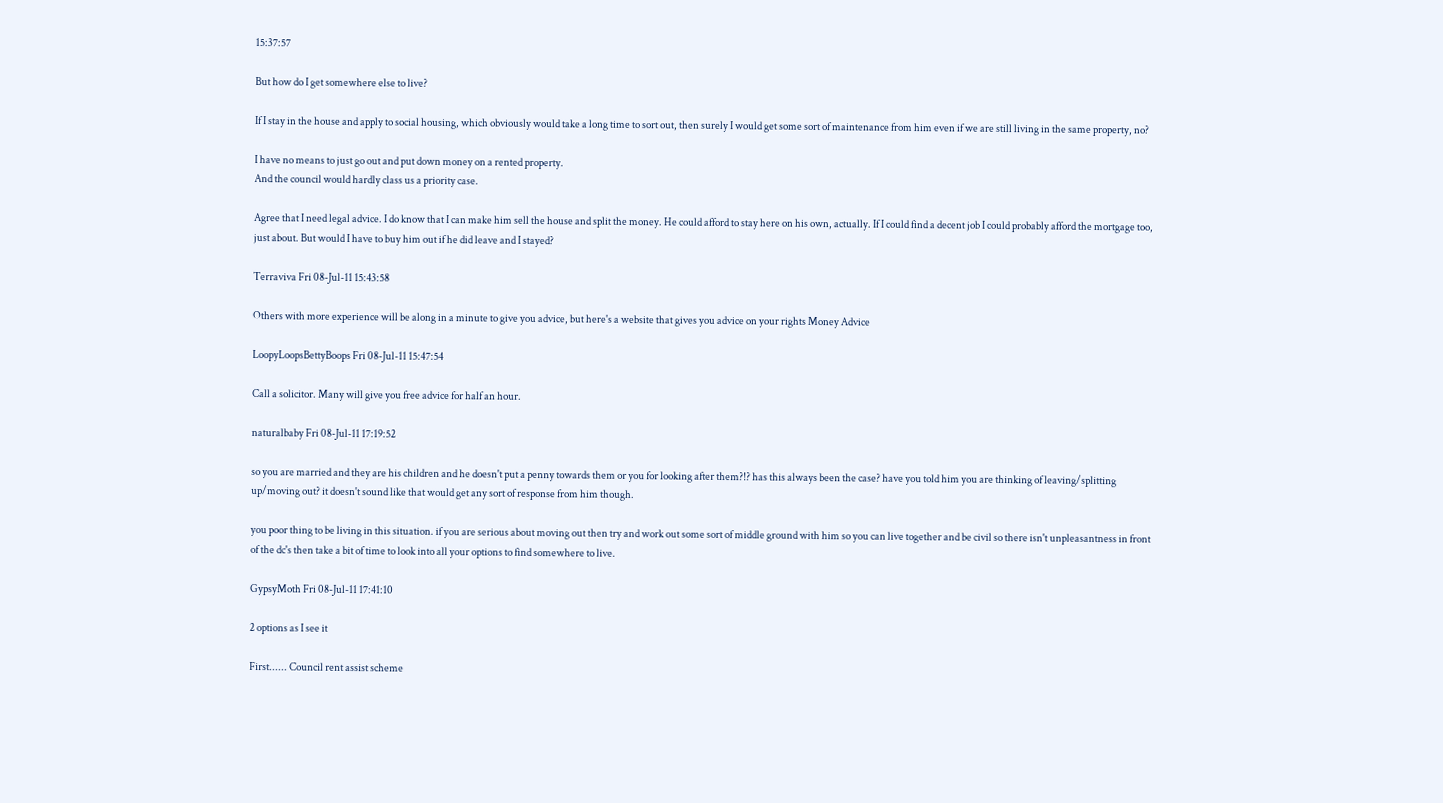15:37:57

But how do I get somewhere else to live?

If I stay in the house and apply to social housing, which obviously would take a long time to sort out, then surely I would get some sort of maintenance from him even if we are still living in the same property, no?

I have no means to just go out and put down money on a rented property.
And the council would hardly class us a priority case.

Agree that I need legal advice. I do know that I can make him sell the house and split the money. He could afford to stay here on his own, actually. If I could find a decent job I could probably afford the mortgage too, just about. But would I have to buy him out if he did leave and I stayed?

Terraviva Fri 08-Jul-11 15:43:58

Others with more experience will be along in a minute to give you advice, but here's a website that gives you advice on your rights Money Advice

LoopyLoopsBettyBoops Fri 08-Jul-11 15:47:54

Call a solicitor. Many will give you free advice for half an hour.

naturalbaby Fri 08-Jul-11 17:19:52

so you are married and they are his children and he doesn't put a penny towards them or you for looking after them?!? has this always been the case? have you told him you are thinking of leaving/splitting up/moving out? it doesn't sound like that would get any sort of response from him though.

you poor thing to be living in this situation. if you are serious about moving out then try and work out some sort of middle ground with him so you can live together and be civil so there isn't unpleasantness in front of the dc's then take a bit of time to look into all your options to find somewhere to live.

GypsyMoth Fri 08-Jul-11 17:41:10

2 options as I see it

First...... Council rent assist scheme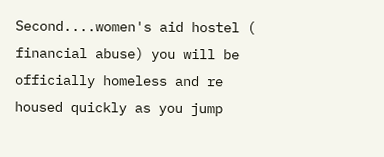Second....women's aid hostel ( financial abuse) you will be officially homeless and re housed quickly as you jump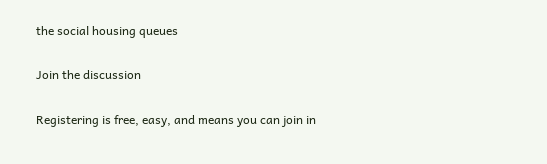the social housing queues

Join the discussion

Registering is free, easy, and means you can join in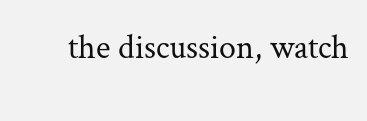the discussion, watch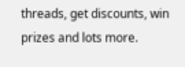threads, get discounts, win prizes and lots more.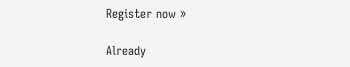Register now »

Already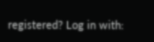registered? Log in with: